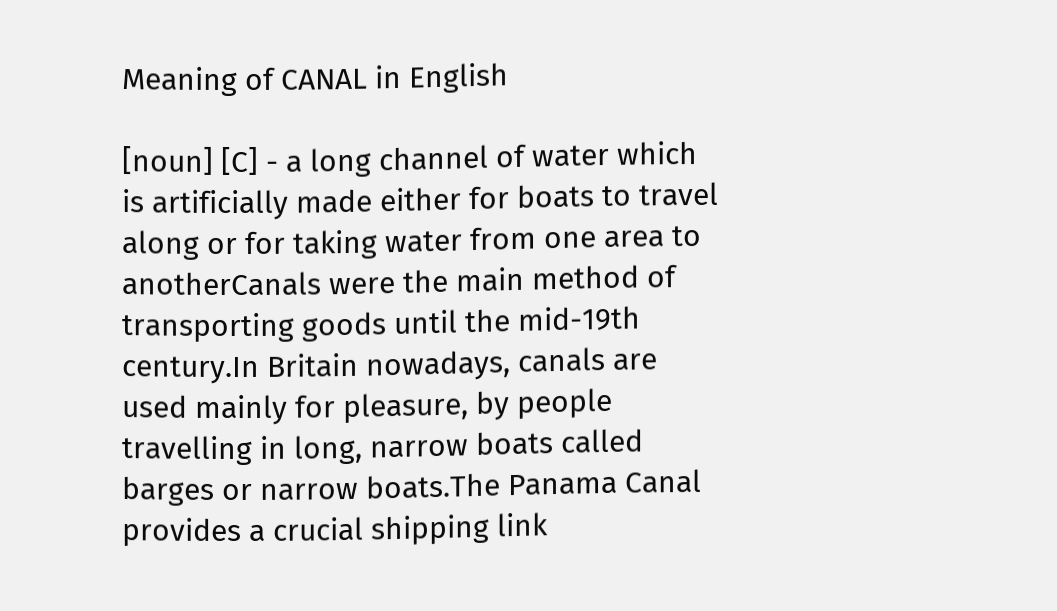Meaning of CANAL in English

[noun] [C] - a long channel of water which is artificially made either for boats to travel along or for taking water from one area to anotherCanals were the main method of transporting goods until the mid-19th century.In Britain nowadays, canals are used mainly for pleasure, by people travelling in long, narrow boats called barges or narrow boats.The Panama Canal provides a crucial shipping link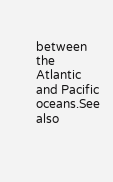between the Atlantic and Pacific oceans.See also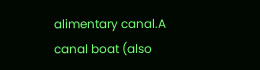alimentary canal.A canal boat (also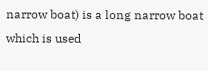narrow boat) is a long narrow boat which is used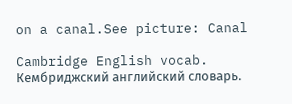on a canal.See picture: Canal

Cambridge English vocab.      Кембриджский английский словарь.